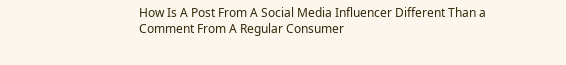How Is A Post From A Social Media Influencer Different Than a Comment From A Regular Consumer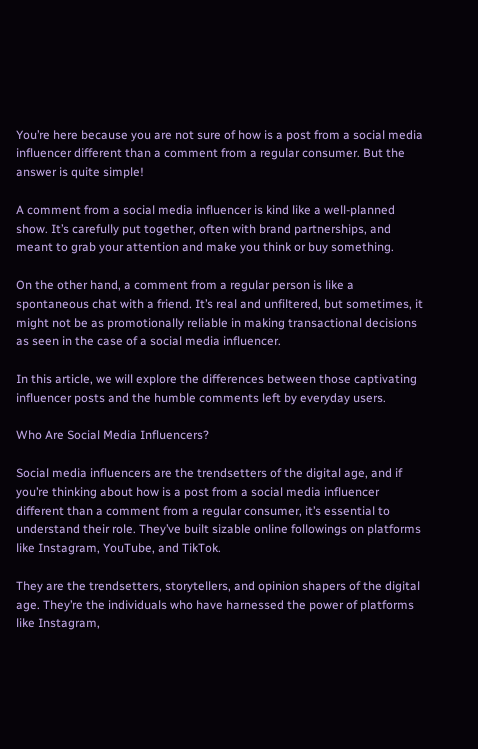You’re here because you are not sure of how is a post from a social media influencer different than a comment from a regular consumer. But the answer is quite simple!

A comment from a social media influencer is kind like a well-planned show. It’s carefully put together, often with brand partnerships, and meant to grab your attention and make you think or buy something.

On the other hand, a comment from a regular person is like a spontaneous chat with a friend. It’s real and unfiltered, but sometimes, it might not be as promotionally reliable in making transactional decisions as seen in the case of a social media influencer.

In this article, we will explore the differences between those captivating influencer posts and the humble comments left by everyday users.

Who Are Social Media Influencers?

Social media influencers are the trendsetters of the digital age, and if you’re thinking about how is a post from a social media influencer different than a comment from a regular consumer, it’s essential to understand their role. They’ve built sizable online followings on platforms like Instagram, YouTube, and TikTok.

They are the trendsetters, storytellers, and opinion shapers of the digital age. They’re the individuals who have harnessed the power of platforms like Instagram,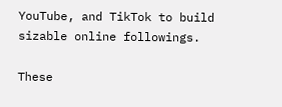YouTube, and TikTok to build sizable online followings.

These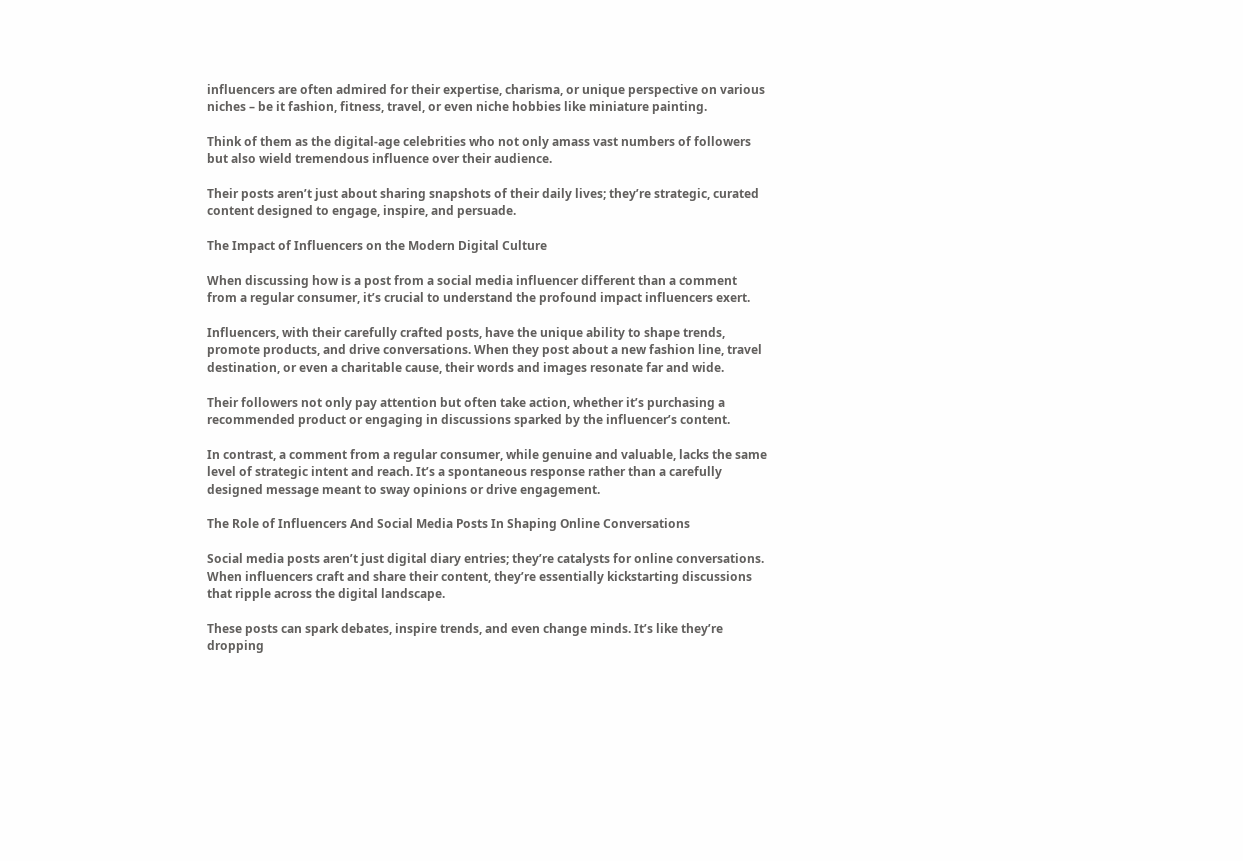influencers are often admired for their expertise, charisma, or unique perspective on various niches – be it fashion, fitness, travel, or even niche hobbies like miniature painting.

Think of them as the digital-age celebrities who not only amass vast numbers of followers but also wield tremendous influence over their audience.

Their posts aren’t just about sharing snapshots of their daily lives; they’re strategic, curated content designed to engage, inspire, and persuade.

The Impact of Influencers on the Modern Digital Culture

When discussing how is a post from a social media influencer different than a comment from a regular consumer, it’s crucial to understand the profound impact influencers exert.

Influencers, with their carefully crafted posts, have the unique ability to shape trends, promote products, and drive conversations. When they post about a new fashion line, travel destination, or even a charitable cause, their words and images resonate far and wide.

Their followers not only pay attention but often take action, whether it’s purchasing a recommended product or engaging in discussions sparked by the influencer’s content.

In contrast, a comment from a regular consumer, while genuine and valuable, lacks the same level of strategic intent and reach. It’s a spontaneous response rather than a carefully designed message meant to sway opinions or drive engagement.

The Role of Influencers And Social Media Posts In Shaping Online Conversations

Social media posts aren’t just digital diary entries; they’re catalysts for online conversations. When influencers craft and share their content, they’re essentially kickstarting discussions that ripple across the digital landscape.

These posts can spark debates, inspire trends, and even change minds. It’s like they’re dropping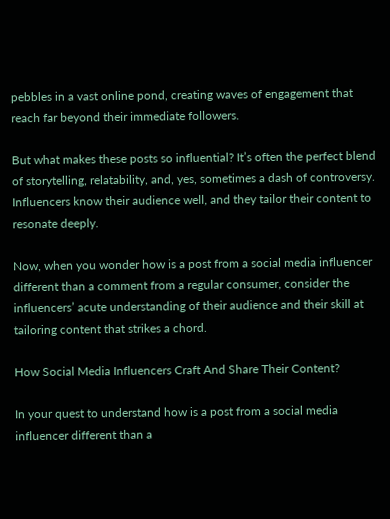pebbles in a vast online pond, creating waves of engagement that reach far beyond their immediate followers.

But what makes these posts so influential? It’s often the perfect blend of storytelling, relatability, and, yes, sometimes a dash of controversy. Influencers know their audience well, and they tailor their content to resonate deeply.

Now, when you wonder how is a post from a social media influencer different than a comment from a regular consumer, consider the influencers’ acute understanding of their audience and their skill at tailoring content that strikes a chord.

How Social Media Influencers Craft And Share Their Content?

In your quest to understand how is a post from a social media influencer different than a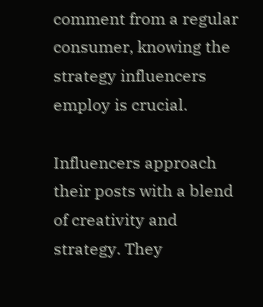comment from a regular consumer, knowing the strategy influencers employ is crucial.

Influencers approach their posts with a blend of creativity and strategy. They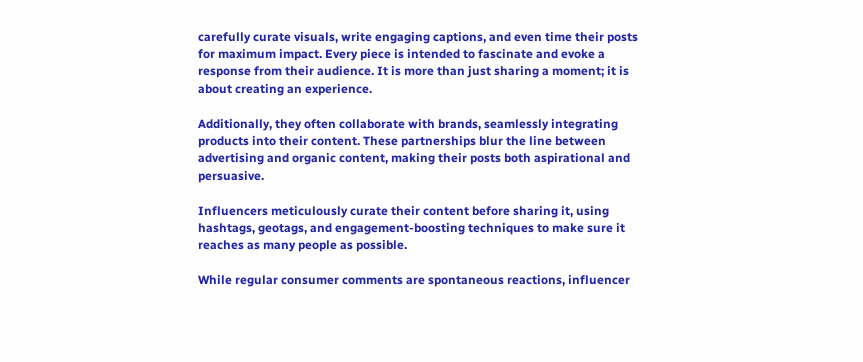carefully curate visuals, write engaging captions, and even time their posts for maximum impact. Every piece is intended to fascinate and evoke a response from their audience. It is more than just sharing a moment; it is about creating an experience.

Additionally, they often collaborate with brands, seamlessly integrating products into their content. These partnerships blur the line between advertising and organic content, making their posts both aspirational and persuasive.

Influencers meticulously curate their content before sharing it, using hashtags, geotags, and engagement-boosting techniques to make sure it reaches as many people as possible.

While regular consumer comments are spontaneous reactions, influencer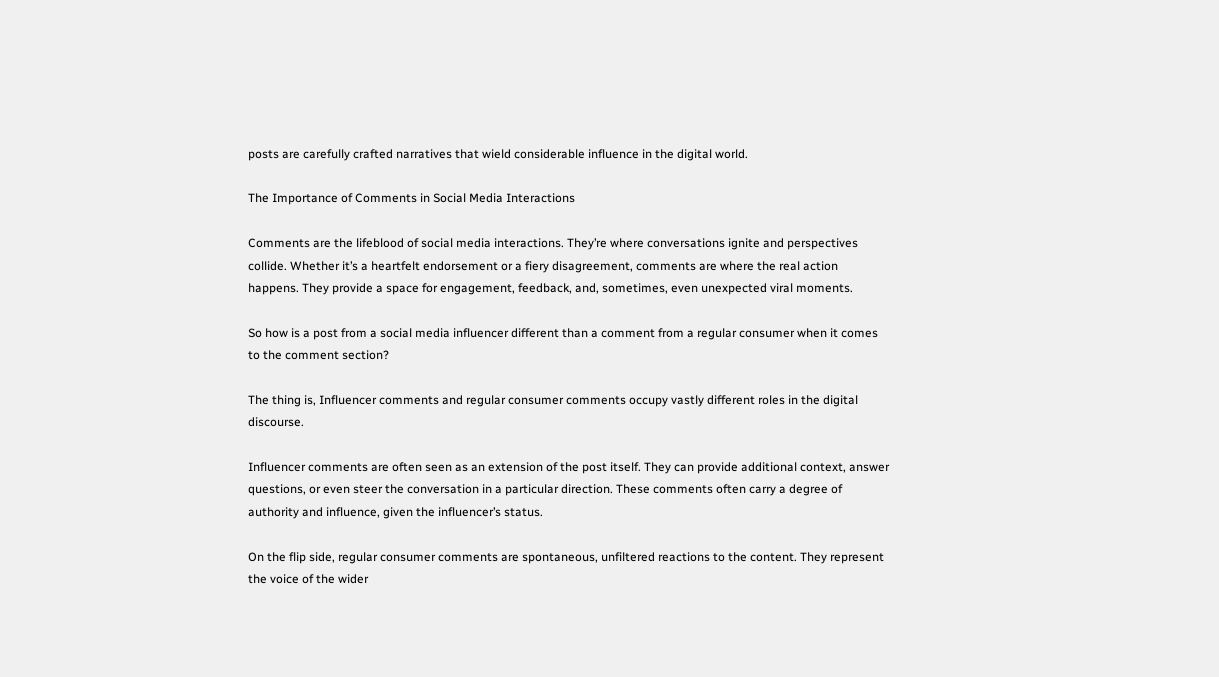posts are carefully crafted narratives that wield considerable influence in the digital world.

The Importance of Comments in Social Media Interactions

Comments are the lifeblood of social media interactions. They’re where conversations ignite and perspectives collide. Whether it’s a heartfelt endorsement or a fiery disagreement, comments are where the real action happens. They provide a space for engagement, feedback, and, sometimes, even unexpected viral moments.

So how is a post from a social media influencer different than a comment from a regular consumer when it comes to the comment section?

The thing is, Influencer comments and regular consumer comments occupy vastly different roles in the digital discourse.

Influencer comments are often seen as an extension of the post itself. They can provide additional context, answer questions, or even steer the conversation in a particular direction. These comments often carry a degree of authority and influence, given the influencer’s status.

On the flip side, regular consumer comments are spontaneous, unfiltered reactions to the content. They represent the voice of the wider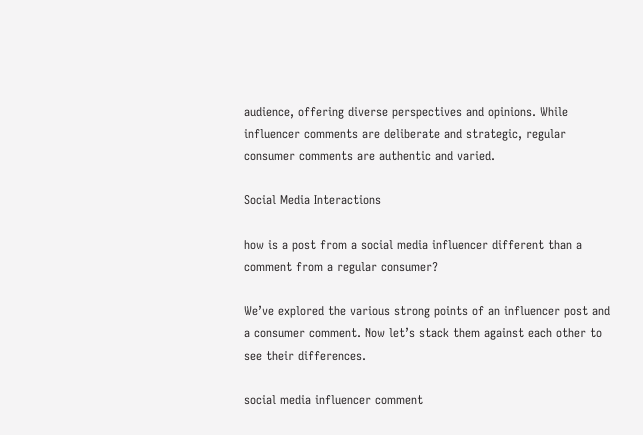audience, offering diverse perspectives and opinions. While influencer comments are deliberate and strategic, regular consumer comments are authentic and varied.

Social Media Interactions

how is a post from a social media influencer different than a comment from a regular consumer?

We’ve explored the various strong points of an influencer post and a consumer comment. Now let’s stack them against each other to see their differences.

social media influencer comment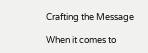Crafting the Message

When it comes to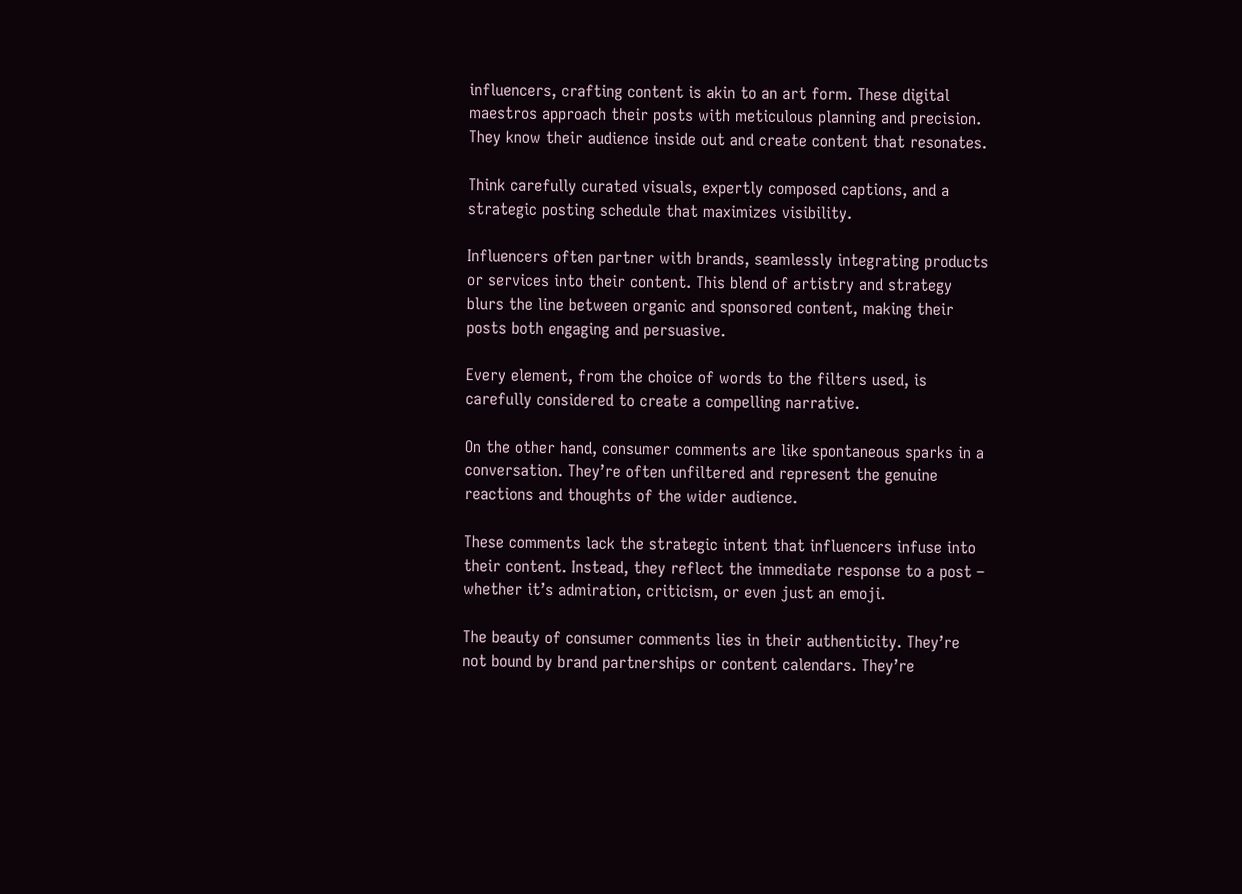influencers, crafting content is akin to an art form. These digital maestros approach their posts with meticulous planning and precision. They know their audience inside out and create content that resonates.

Think carefully curated visuals, expertly composed captions, and a strategic posting schedule that maximizes visibility.

Influencers often partner with brands, seamlessly integrating products or services into their content. This blend of artistry and strategy blurs the line between organic and sponsored content, making their posts both engaging and persuasive.

Every element, from the choice of words to the filters used, is carefully considered to create a compelling narrative.

On the other hand, consumer comments are like spontaneous sparks in a conversation. They’re often unfiltered and represent the genuine reactions and thoughts of the wider audience.

These comments lack the strategic intent that influencers infuse into their content. Instead, they reflect the immediate response to a post – whether it’s admiration, criticism, or even just an emoji.

The beauty of consumer comments lies in their authenticity. They’re not bound by brand partnerships or content calendars. They’re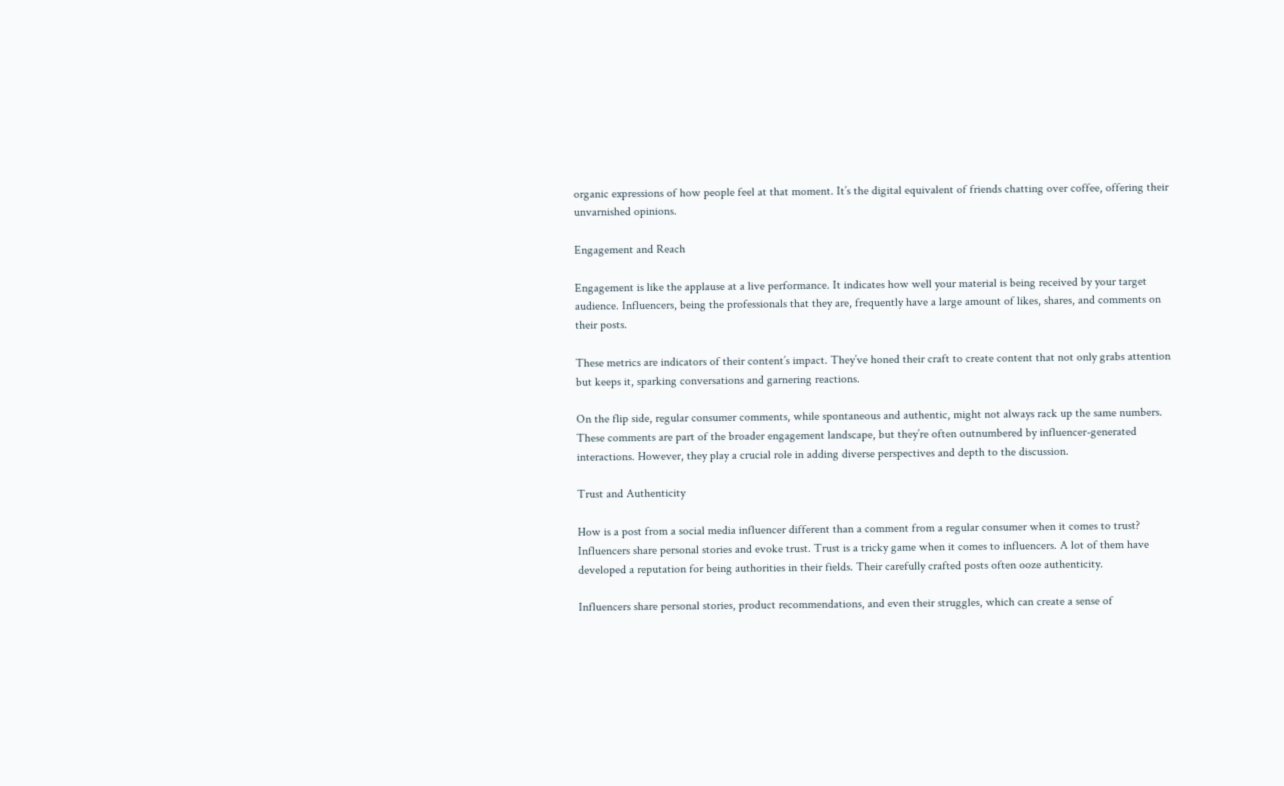organic expressions of how people feel at that moment. It’s the digital equivalent of friends chatting over coffee, offering their unvarnished opinions.

Engagement and Reach

Engagement is like the applause at a live performance. It indicates how well your material is being received by your target audience. Influencers, being the professionals that they are, frequently have a large amount of likes, shares, and comments on their posts.

These metrics are indicators of their content’s impact. They’ve honed their craft to create content that not only grabs attention but keeps it, sparking conversations and garnering reactions.

On the flip side, regular consumer comments, while spontaneous and authentic, might not always rack up the same numbers. These comments are part of the broader engagement landscape, but they’re often outnumbered by influencer-generated interactions. However, they play a crucial role in adding diverse perspectives and depth to the discussion.

Trust and Authenticity

How is a post from a social media influencer different than a comment from a regular consumer when it comes to trust? Influencers share personal stories and evoke trust. Trust is a tricky game when it comes to influencers. A lot of them have developed a reputation for being authorities in their fields. Their carefully crafted posts often ooze authenticity.

Influencers share personal stories, product recommendations, and even their struggles, which can create a sense of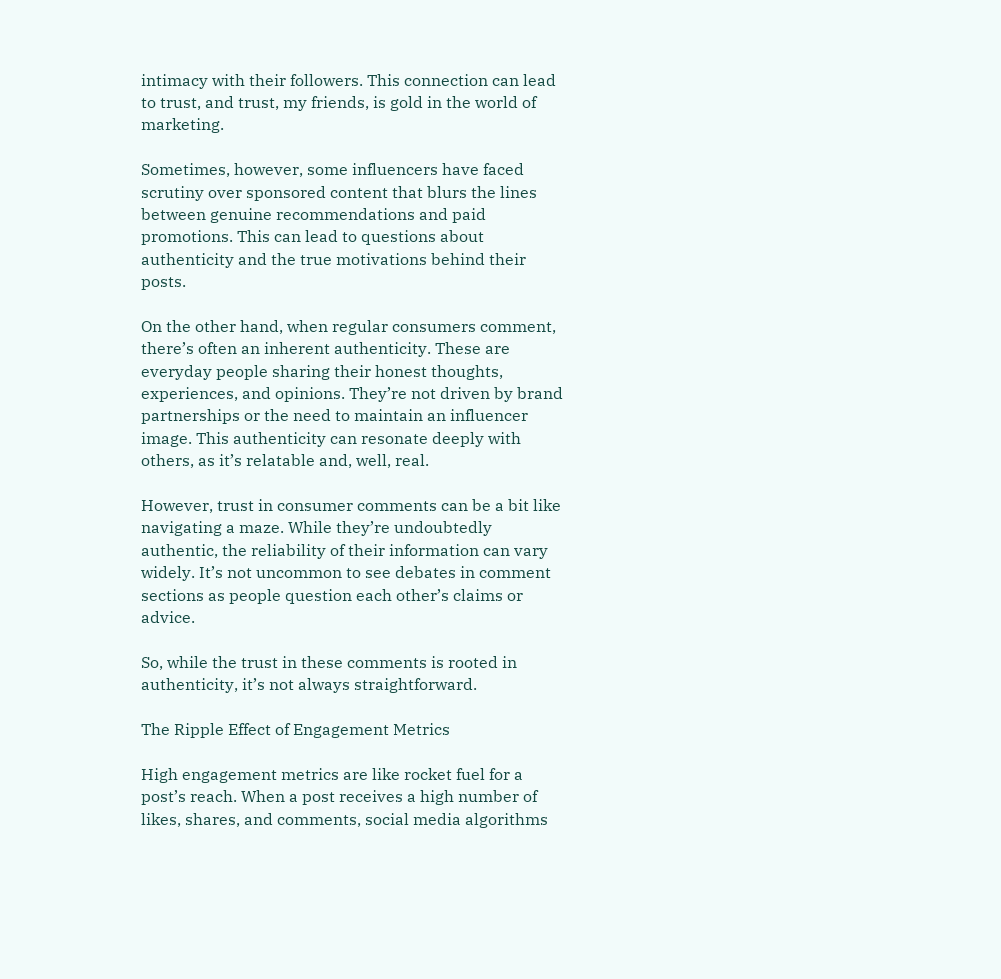intimacy with their followers. This connection can lead to trust, and trust, my friends, is gold in the world of marketing.

Sometimes, however, some influencers have faced scrutiny over sponsored content that blurs the lines between genuine recommendations and paid promotions. This can lead to questions about authenticity and the true motivations behind their posts.

On the other hand, when regular consumers comment, there’s often an inherent authenticity. These are everyday people sharing their honest thoughts, experiences, and opinions. They’re not driven by brand partnerships or the need to maintain an influencer image. This authenticity can resonate deeply with others, as it’s relatable and, well, real.

However, trust in consumer comments can be a bit like navigating a maze. While they’re undoubtedly authentic, the reliability of their information can vary widely. It’s not uncommon to see debates in comment sections as people question each other’s claims or advice.

So, while the trust in these comments is rooted in authenticity, it’s not always straightforward.

The Ripple Effect of Engagement Metrics

High engagement metrics are like rocket fuel for a post’s reach. When a post receives a high number of likes, shares, and comments, social media algorithms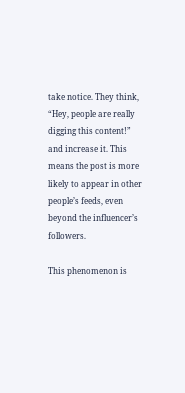take notice. They think, “Hey, people are really digging this content!” and increase it. This means the post is more likely to appear in other people’s feeds, even beyond the influencer’s followers.

This phenomenon is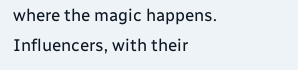where the magic happens. Influencers, with their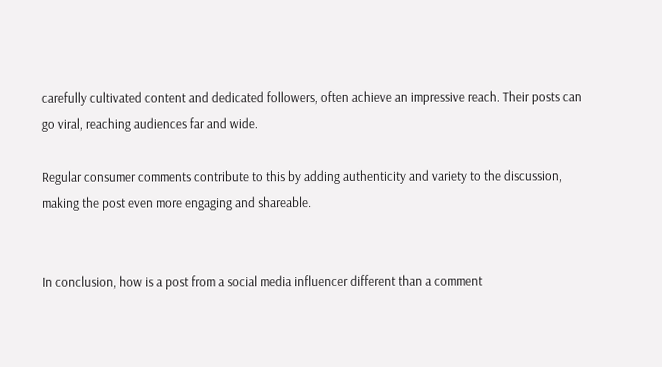carefully cultivated content and dedicated followers, often achieve an impressive reach. Their posts can go viral, reaching audiences far and wide.

Regular consumer comments contribute to this by adding authenticity and variety to the discussion, making the post even more engaging and shareable.


In conclusion, how is a post from a social media influencer different than a comment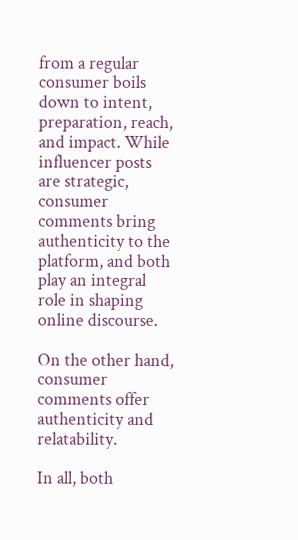from a regular consumer boils down to intent, preparation, reach, and impact. While influencer posts are strategic, consumer comments bring authenticity to the platform, and both play an integral role in shaping online discourse.

On the other hand, consumer comments offer authenticity and relatability.

In all, both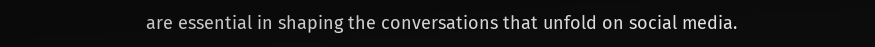are essential in shaping the conversations that unfold on social media.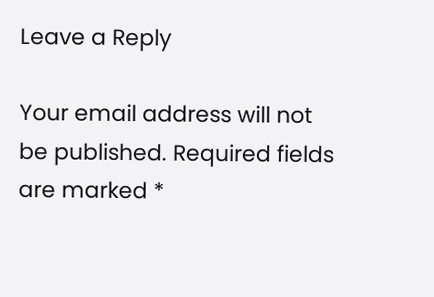Leave a Reply

Your email address will not be published. Required fields are marked *